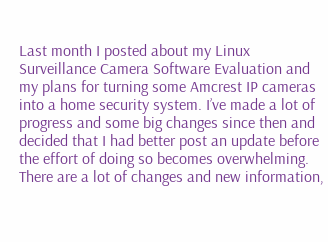Last month I posted about my Linux Surveillance Camera Software Evaluation and my plans for turning some Amcrest IP cameras into a home security system. I’ve made a lot of progress and some big changes since then and decided that I had better post an update before the effort of doing so becomes overwhelming. There are a lot of changes and new information,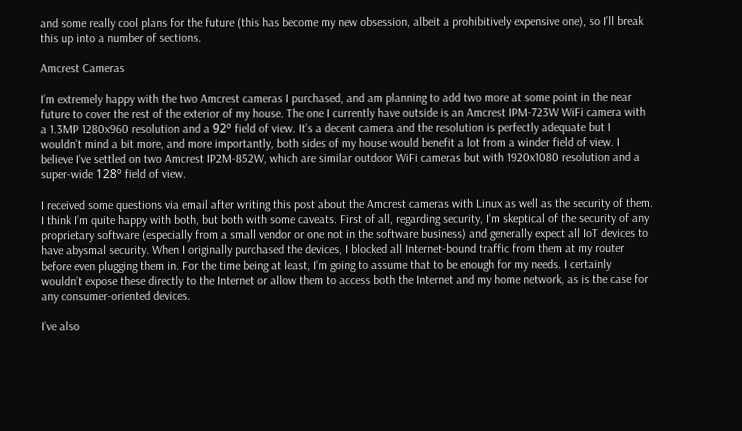and some really cool plans for the future (this has become my new obsession, albeit a prohibitively expensive one), so I’ll break this up into a number of sections.

Amcrest Cameras

I’m extremely happy with the two Amcrest cameras I purchased, and am planning to add two more at some point in the near future to cover the rest of the exterior of my house. The one I currently have outside is an Amcrest IPM-723W WiFi camera with a 1.3MP 1280x960 resolution and a 92º field of view. It’s a decent camera and the resolution is perfectly adequate but I wouldn’t mind a bit more, and more importantly, both sides of my house would benefit a lot from a winder field of view. I believe I’ve settled on two Amcrest IP2M-852W, which are similar outdoor WiFi cameras but with 1920x1080 resolution and a super-wide 128º field of view.

I received some questions via email after writing this post about the Amcrest cameras with Linux as well as the security of them. I think I’m quite happy with both, but both with some caveats. First of all, regarding security, I’m skeptical of the security of any proprietary software (especially from a small vendor or one not in the software business) and generally expect all IoT devices to have abysmal security. When I originally purchased the devices, I blocked all Internet-bound traffic from them at my router before even plugging them in. For the time being at least, I’m going to assume that to be enough for my needs. I certainly wouldn’t expose these directly to the Internet or allow them to access both the Internet and my home network, as is the case for any consumer-oriented devices.

I’ve also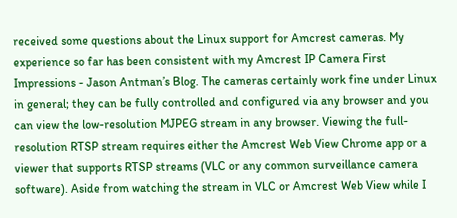received some questions about the Linux support for Amcrest cameras. My experience so far has been consistent with my Amcrest IP Camera First Impressions - Jason Antman’s Blog. The cameras certainly work fine under Linux in general; they can be fully controlled and configured via any browser and you can view the low-resolution MJPEG stream in any browser. Viewing the full-resolution RTSP stream requires either the Amcrest Web View Chrome app or a viewer that supports RTSP streams (VLC or any common surveillance camera software). Aside from watching the stream in VLC or Amcrest Web View while I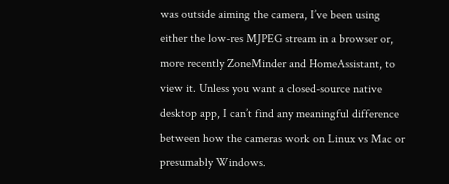was outside aiming the camera, I’ve been using either the low-res MJPEG stream in a browser or, more recently ZoneMinder and HomeAssistant, to view it. Unless you want a closed-source native desktop app, I can’t find any meaningful difference between how the cameras work on Linux vs Mac or presumably Windows.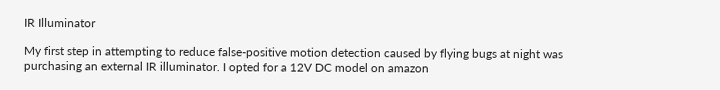IR Illuminator

My first step in attempting to reduce false-positive motion detection caused by flying bugs at night was purchasing an external IR illuminator. I opted for a 12V DC model on amazon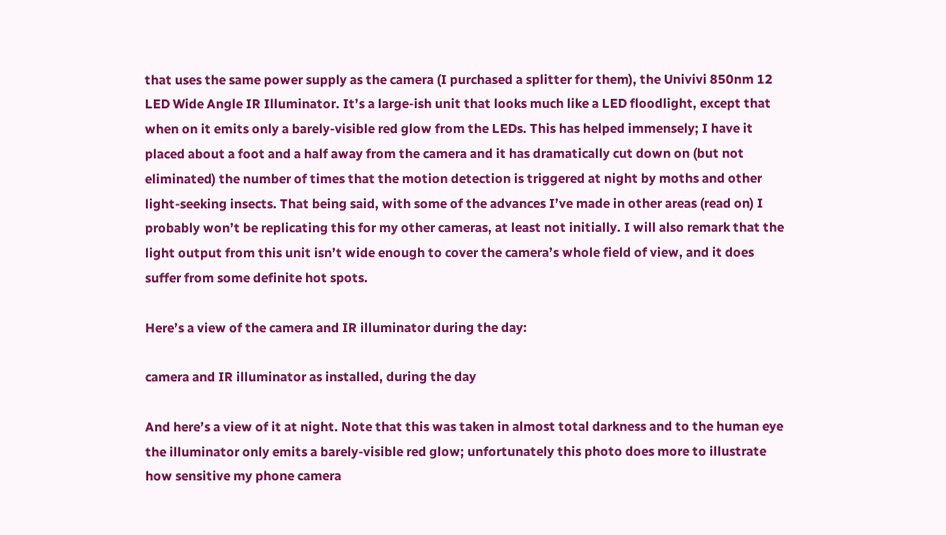that uses the same power supply as the camera (I purchased a splitter for them), the Univivi 850nm 12 LED Wide Angle IR Illuminator. It’s a large-ish unit that looks much like a LED floodlight, except that when on it emits only a barely-visible red glow from the LEDs. This has helped immensely; I have it placed about a foot and a half away from the camera and it has dramatically cut down on (but not eliminated) the number of times that the motion detection is triggered at night by moths and other light-seeking insects. That being said, with some of the advances I’ve made in other areas (read on) I probably won’t be replicating this for my other cameras, at least not initially. I will also remark that the light output from this unit isn’t wide enough to cover the camera’s whole field of view, and it does suffer from some definite hot spots.

Here’s a view of the camera and IR illuminator during the day:

camera and IR illuminator as installed, during the day

And here’s a view of it at night. Note that this was taken in almost total darkness and to the human eye the illuminator only emits a barely-visible red glow; unfortunately this photo does more to illustrate how sensitive my phone camera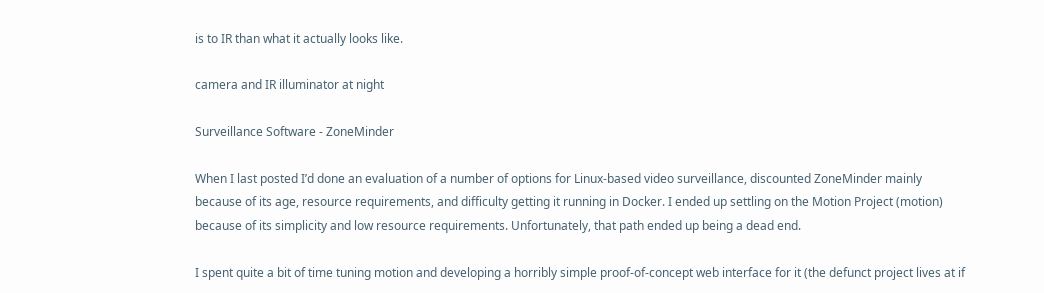is to IR than what it actually looks like.

camera and IR illuminator at night

Surveillance Software - ZoneMinder

When I last posted I’d done an evaluation of a number of options for Linux-based video surveillance, discounted ZoneMinder mainly because of its age, resource requirements, and difficulty getting it running in Docker. I ended up settling on the Motion Project (motion) because of its simplicity and low resource requirements. Unfortunately, that path ended up being a dead end.

I spent quite a bit of time tuning motion and developing a horribly simple proof-of-concept web interface for it (the defunct project lives at if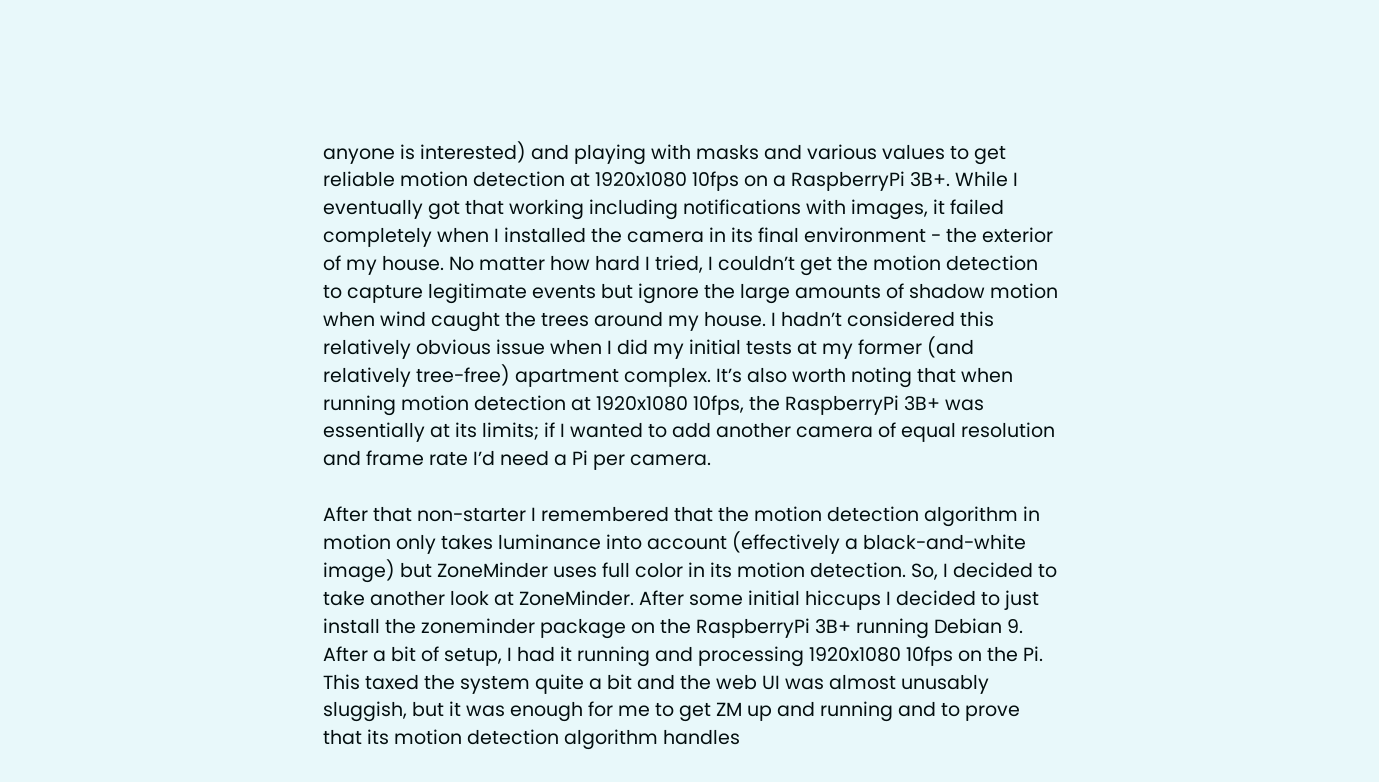anyone is interested) and playing with masks and various values to get reliable motion detection at 1920x1080 10fps on a RaspberryPi 3B+. While I eventually got that working including notifications with images, it failed completely when I installed the camera in its final environment - the exterior of my house. No matter how hard I tried, I couldn’t get the motion detection to capture legitimate events but ignore the large amounts of shadow motion when wind caught the trees around my house. I hadn’t considered this relatively obvious issue when I did my initial tests at my former (and relatively tree-free) apartment complex. It’s also worth noting that when running motion detection at 1920x1080 10fps, the RaspberryPi 3B+ was essentially at its limits; if I wanted to add another camera of equal resolution and frame rate I’d need a Pi per camera.

After that non-starter I remembered that the motion detection algorithm in motion only takes luminance into account (effectively a black-and-white image) but ZoneMinder uses full color in its motion detection. So, I decided to take another look at ZoneMinder. After some initial hiccups I decided to just install the zoneminder package on the RaspberryPi 3B+ running Debian 9. After a bit of setup, I had it running and processing 1920x1080 10fps on the Pi. This taxed the system quite a bit and the web UI was almost unusably sluggish, but it was enough for me to get ZM up and running and to prove that its motion detection algorithm handles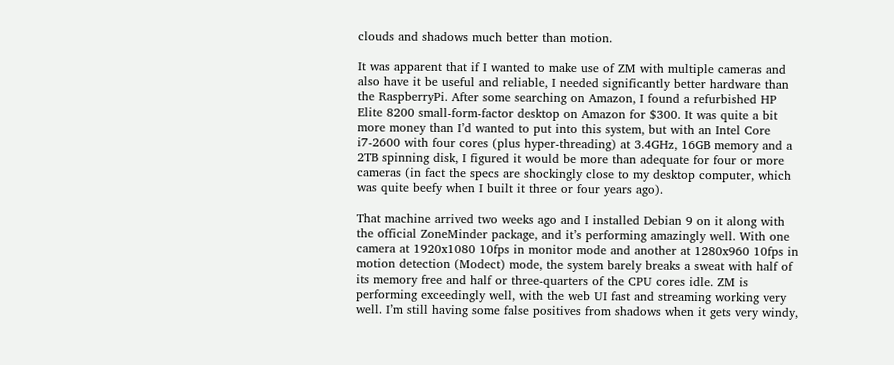clouds and shadows much better than motion.

It was apparent that if I wanted to make use of ZM with multiple cameras and also have it be useful and reliable, I needed significantly better hardware than the RaspberryPi. After some searching on Amazon, I found a refurbished HP Elite 8200 small-form-factor desktop on Amazon for $300. It was quite a bit more money than I’d wanted to put into this system, but with an Intel Core i7-2600 with four cores (plus hyper-threading) at 3.4GHz, 16GB memory and a 2TB spinning disk, I figured it would be more than adequate for four or more cameras (in fact the specs are shockingly close to my desktop computer, which was quite beefy when I built it three or four years ago).

That machine arrived two weeks ago and I installed Debian 9 on it along with the official ZoneMinder package, and it’s performing amazingly well. With one camera at 1920x1080 10fps in monitor mode and another at 1280x960 10fps in motion detection (Modect) mode, the system barely breaks a sweat with half of its memory free and half or three-quarters of the CPU cores idle. ZM is performing exceedingly well, with the web UI fast and streaming working very well. I’m still having some false positives from shadows when it gets very windy,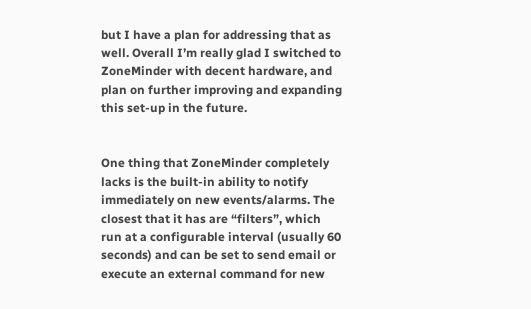but I have a plan for addressing that as well. Overall I’m really glad I switched to ZoneMinder with decent hardware, and plan on further improving and expanding this set-up in the future.


One thing that ZoneMinder completely lacks is the built-in ability to notify immediately on new events/alarms. The closest that it has are “filters”, which run at a configurable interval (usually 60 seconds) and can be set to send email or execute an external command for new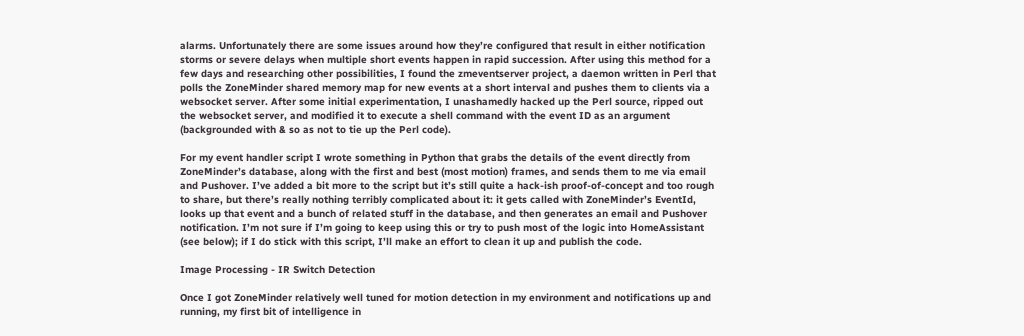alarms. Unfortunately there are some issues around how they’re configured that result in either notification storms or severe delays when multiple short events happen in rapid succession. After using this method for a few days and researching other possibilities, I found the zmeventserver project, a daemon written in Perl that polls the ZoneMinder shared memory map for new events at a short interval and pushes them to clients via a websocket server. After some initial experimentation, I unashamedly hacked up the Perl source, ripped out the websocket server, and modified it to execute a shell command with the event ID as an argument (backgrounded with & so as not to tie up the Perl code).

For my event handler script I wrote something in Python that grabs the details of the event directly from ZoneMinder’s database, along with the first and best (most motion) frames, and sends them to me via email and Pushover. I’ve added a bit more to the script but it’s still quite a hack-ish proof-of-concept and too rough to share, but there’s really nothing terribly complicated about it: it gets called with ZoneMinder’s EventId, looks up that event and a bunch of related stuff in the database, and then generates an email and Pushover notification. I’m not sure if I’m going to keep using this or try to push most of the logic into HomeAssistant (see below); if I do stick with this script, I’ll make an effort to clean it up and publish the code.

Image Processing - IR Switch Detection

Once I got ZoneMinder relatively well tuned for motion detection in my environment and notifications up and running, my first bit of intelligence in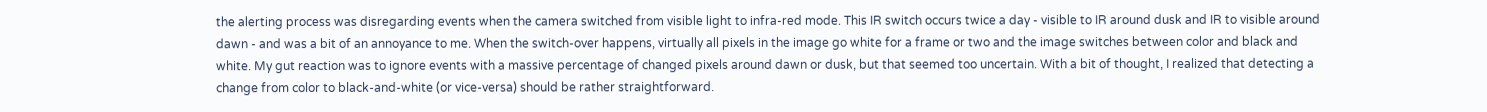the alerting process was disregarding events when the camera switched from visible light to infra-red mode. This IR switch occurs twice a day - visible to IR around dusk and IR to visible around dawn - and was a bit of an annoyance to me. When the switch-over happens, virtually all pixels in the image go white for a frame or two and the image switches between color and black and white. My gut reaction was to ignore events with a massive percentage of changed pixels around dawn or dusk, but that seemed too uncertain. With a bit of thought, I realized that detecting a change from color to black-and-white (or vice-versa) should be rather straightforward.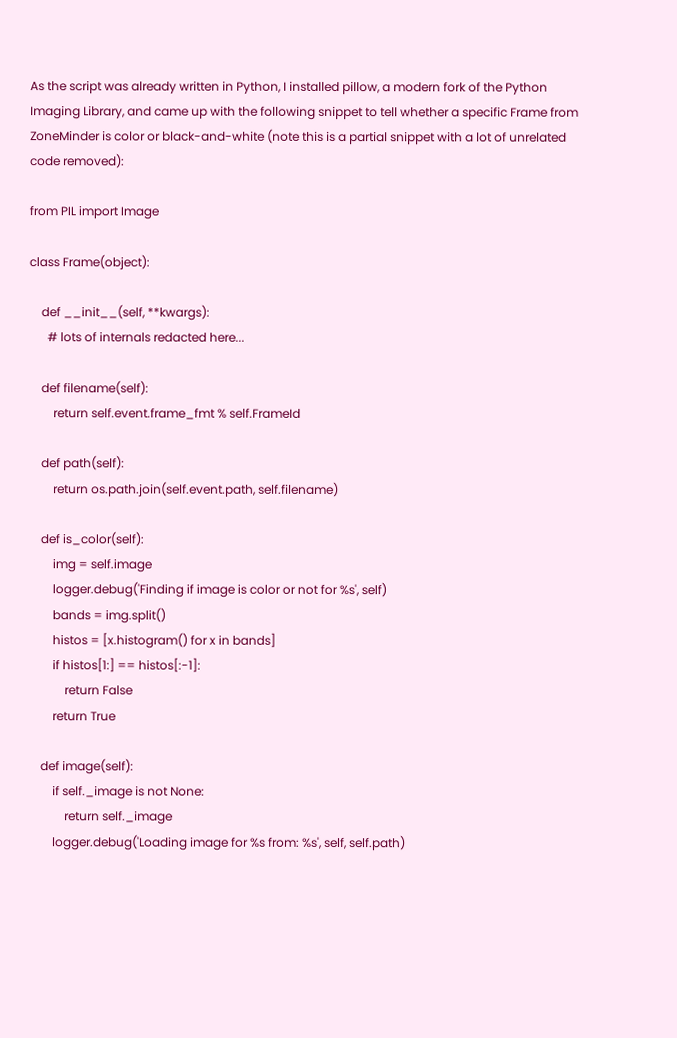As the script was already written in Python, I installed pillow, a modern fork of the Python Imaging Library, and came up with the following snippet to tell whether a specific Frame from ZoneMinder is color or black-and-white (note this is a partial snippet with a lot of unrelated code removed):

from PIL import Image

class Frame(object):

    def __init__(self, **kwargs):
      # lots of internals redacted here...

    def filename(self):
        return self.event.frame_fmt % self.FrameId

    def path(self):
        return os.path.join(self.event.path, self.filename)

    def is_color(self):
        img = self.image
        logger.debug('Finding if image is color or not for %s', self)
        bands = img.split()
        histos = [x.histogram() for x in bands]
        if histos[1:] == histos[:-1]:
            return False
        return True

    def image(self):
        if self._image is not None:
            return self._image
        logger.debug('Loading image for %s from: %s', self, self.path)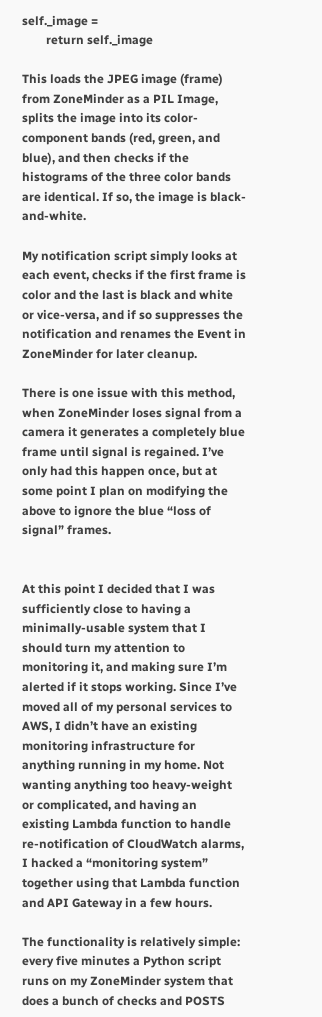self._image =
        return self._image

This loads the JPEG image (frame) from ZoneMinder as a PIL Image, splits the image into its color-component bands (red, green, and blue), and then checks if the histograms of the three color bands are identical. If so, the image is black-and-white.

My notification script simply looks at each event, checks if the first frame is color and the last is black and white or vice-versa, and if so suppresses the notification and renames the Event in ZoneMinder for later cleanup.

There is one issue with this method, when ZoneMinder loses signal from a camera it generates a completely blue frame until signal is regained. I’ve only had this happen once, but at some point I plan on modifying the above to ignore the blue “loss of signal” frames.


At this point I decided that I was sufficiently close to having a minimally-usable system that I should turn my attention to monitoring it, and making sure I’m alerted if it stops working. Since I’ve moved all of my personal services to AWS, I didn’t have an existing monitoring infrastructure for anything running in my home. Not wanting anything too heavy-weight or complicated, and having an existing Lambda function to handle re-notification of CloudWatch alarms, I hacked a “monitoring system” together using that Lambda function and API Gateway in a few hours.

The functionality is relatively simple: every five minutes a Python script runs on my ZoneMinder system that does a bunch of checks and POSTS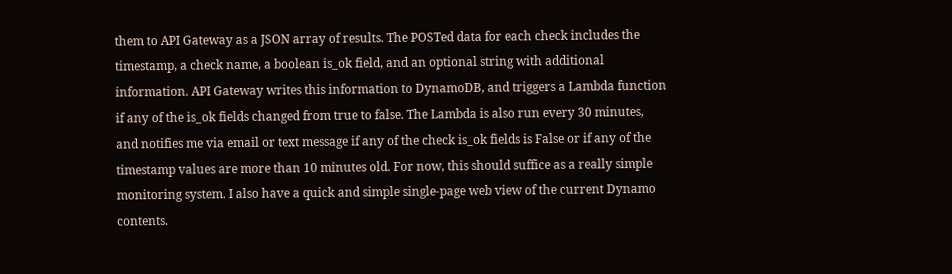them to API Gateway as a JSON array of results. The POSTed data for each check includes the timestamp, a check name, a boolean is_ok field, and an optional string with additional information. API Gateway writes this information to DynamoDB, and triggers a Lambda function if any of the is_ok fields changed from true to false. The Lambda is also run every 30 minutes, and notifies me via email or text message if any of the check is_ok fields is False or if any of the timestamp values are more than 10 minutes old. For now, this should suffice as a really simple monitoring system. I also have a quick and simple single-page web view of the current Dynamo contents.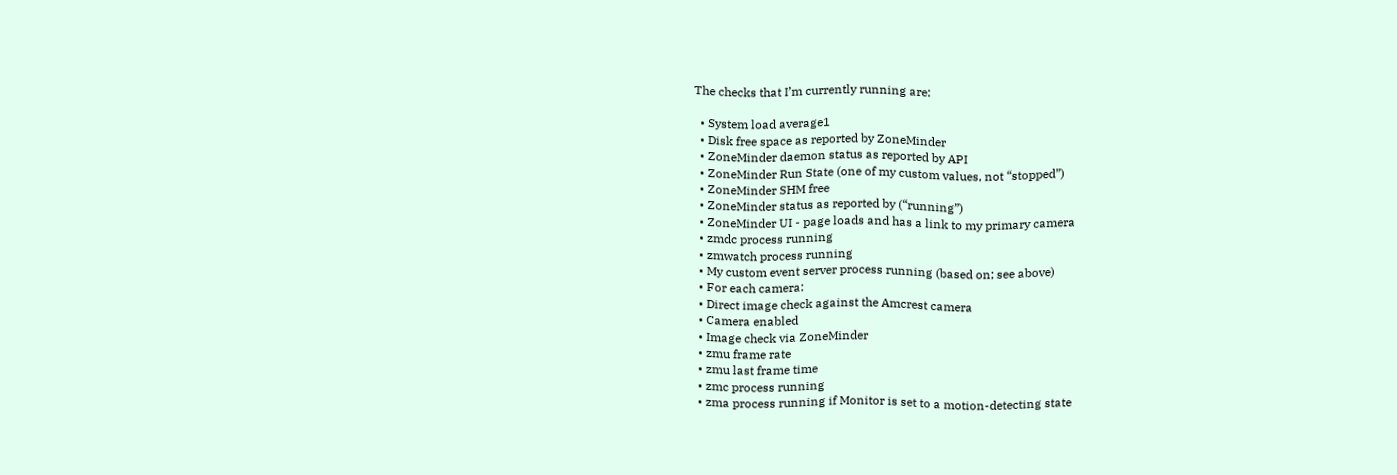The checks that I’m currently running are:

  • System load average1
  • Disk free space as reported by ZoneMinder
  • ZoneMinder daemon status as reported by API
  • ZoneMinder Run State (one of my custom values, not “stopped”)
  • ZoneMinder SHM free
  • ZoneMinder status as reported by (“running”)
  • ZoneMinder UI - page loads and has a link to my primary camera
  • zmdc process running
  • zmwatch process running
  • My custom event server process running (based on; see above)
  • For each camera:
  • Direct image check against the Amcrest camera
  • Camera enabled
  • Image check via ZoneMinder
  • zmu frame rate
  • zmu last frame time
  • zmc process running
  • zma process running if Monitor is set to a motion-detecting state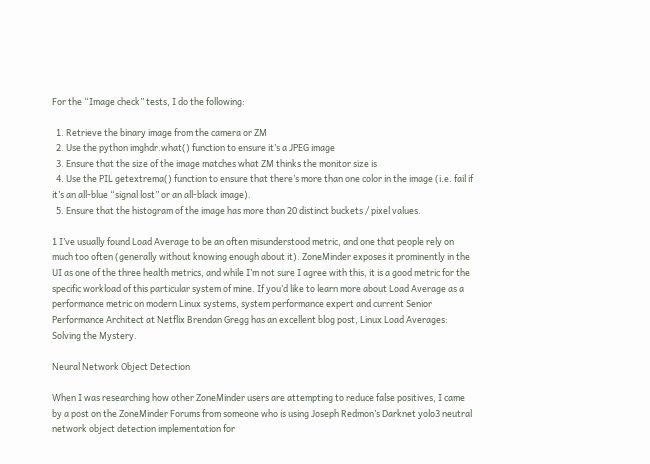For the “Image check” tests, I do the following:

  1. Retrieve the binary image from the camera or ZM
  2. Use the python imghdr.what() function to ensure it’s a JPEG image
  3. Ensure that the size of the image matches what ZM thinks the monitor size is
  4. Use the PIL getextrema() function to ensure that there’s more than one color in the image (i.e. fail if it’s an all-blue “signal lost” or an all-black image).
  5. Ensure that the histogram of the image has more than 20 distinct buckets / pixel values.

1 I’ve usually found Load Average to be an often misunderstood metric, and one that people rely on much too often (generally without knowing enough about it). ZoneMinder exposes it prominently in the UI as one of the three health metrics, and while I’m not sure I agree with this, it is a good metric for the specific workload of this particular system of mine. If you’d like to learn more about Load Average as a performance metric on modern Linux systems, system performance expert and current Senior Performance Architect at Netflix Brendan Gregg has an excellent blog post, Linux Load Averages: Solving the Mystery.

Neural Network Object Detection

When I was researching how other ZoneMinder users are attempting to reduce false positives, I came by a post on the ZoneMinder Forums from someone who is using Joseph Redmon’s Darknet yolo3 neutral network object detection implementation for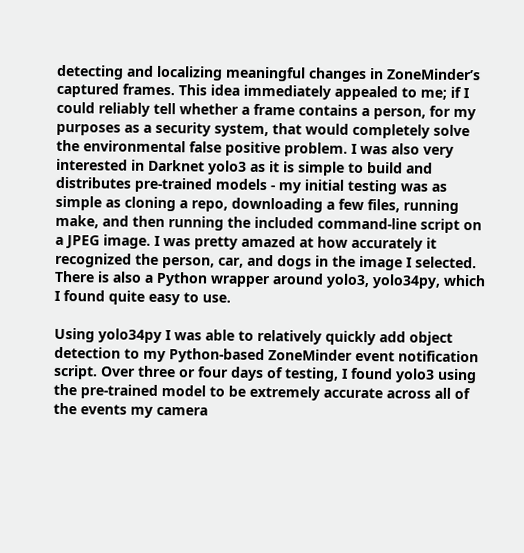detecting and localizing meaningful changes in ZoneMinder’s captured frames. This idea immediately appealed to me; if I could reliably tell whether a frame contains a person, for my purposes as a security system, that would completely solve the environmental false positive problem. I was also very interested in Darknet yolo3 as it is simple to build and distributes pre-trained models - my initial testing was as simple as cloning a repo, downloading a few files, running make, and then running the included command-line script on a JPEG image. I was pretty amazed at how accurately it recognized the person, car, and dogs in the image I selected. There is also a Python wrapper around yolo3, yolo34py, which I found quite easy to use.

Using yolo34py I was able to relatively quickly add object detection to my Python-based ZoneMinder event notification script. Over three or four days of testing, I found yolo3 using the pre-trained model to be extremely accurate across all of the events my camera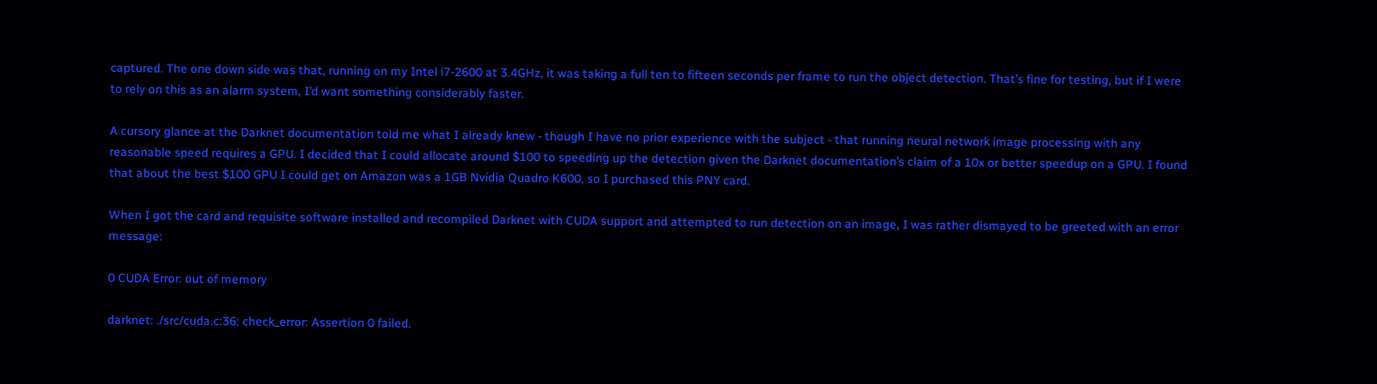captured. The one down side was that, running on my Intel i7-2600 at 3.4GHz, it was taking a full ten to fifteen seconds per frame to run the object detection. That’s fine for testing, but if I were to rely on this as an alarm system, I’d want something considerably faster.

A cursory glance at the Darknet documentation told me what I already knew - though I have no prior experience with the subject - that running neural network image processing with any reasonable speed requires a GPU. I decided that I could allocate around $100 to speeding up the detection given the Darknet documentation’s claim of a 10x or better speedup on a GPU. I found that about the best $100 GPU I could get on Amazon was a 1GB Nvidia Quadro K600, so I purchased this PNY card.

When I got the card and requisite software installed and recompiled Darknet with CUDA support and attempted to run detection on an image, I was rather dismayed to be greeted with an error message:

0 CUDA Error: out of memory

darknet: ./src/cuda.c:36: check_error: Assertion 0 failed.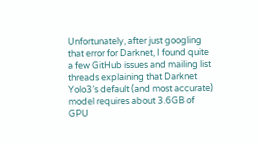Unfortunately, after just googling that error for Darknet, I found quite a few GitHub issues and mailing list threads explaining that Darknet Yolo3’s default (and most accurate) model requires about 3.6GB of GPU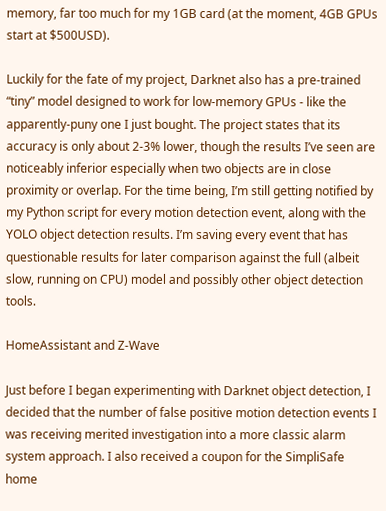memory, far too much for my 1GB card (at the moment, 4GB GPUs start at $500USD).

Luckily for the fate of my project, Darknet also has a pre-trained “tiny” model designed to work for low-memory GPUs - like the apparently-puny one I just bought. The project states that its accuracy is only about 2-3% lower, though the results I’ve seen are noticeably inferior especially when two objects are in close proximity or overlap. For the time being, I’m still getting notified by my Python script for every motion detection event, along with the YOLO object detection results. I’m saving every event that has questionable results for later comparison against the full (albeit slow, running on CPU) model and possibly other object detection tools.

HomeAssistant and Z-Wave

Just before I began experimenting with Darknet object detection, I decided that the number of false positive motion detection events I was receiving merited investigation into a more classic alarm system approach. I also received a coupon for the SimpliSafe home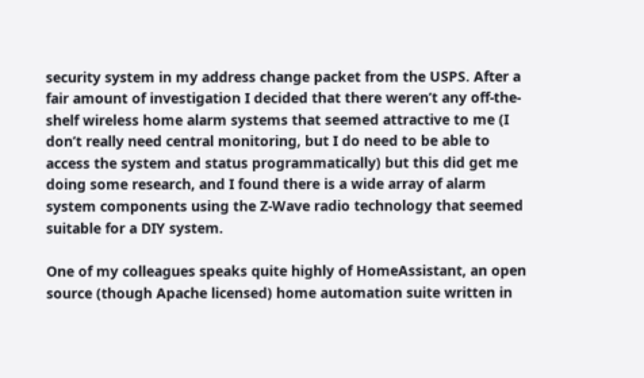security system in my address change packet from the USPS. After a fair amount of investigation I decided that there weren’t any off-the-shelf wireless home alarm systems that seemed attractive to me (I don’t really need central monitoring, but I do need to be able to access the system and status programmatically) but this did get me doing some research, and I found there is a wide array of alarm system components using the Z-Wave radio technology that seemed suitable for a DIY system.

One of my colleagues speaks quite highly of HomeAssistant, an open source (though Apache licensed) home automation suite written in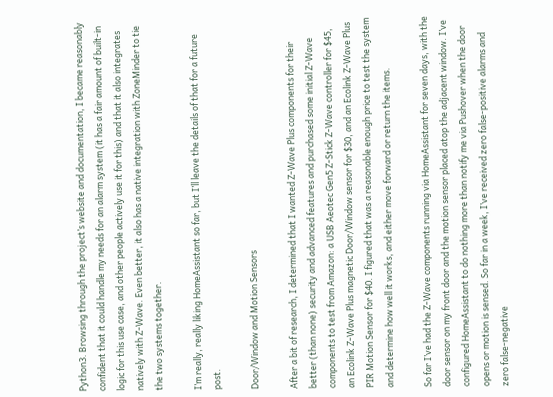Python3. Browsing through the project’s website and documentation, I became reasonably confident that it could handle my needs for an alarm system (it has a fair amount of built-in logic for this use case, and other people actively use it for this) and that it also integrates natively with Z-Wave. Even better, it also has a native integration with ZoneMinder to tie the two systems together.

I’m really, really liking HomeAssistant so far, but I’ll leave the details of that for a future post.

Door/Window and Motion Sensors

After a bit of research, I determined that I wanted Z-Wave Plus components for their better (than none) security and advanced features and purchased some initial Z-Wave components to test from Amazon: a USB Aeotec Gen5 Z-Stick Z-Wave controller for $45, an Ecolink Z-Wave Plus magnetic Door/Window sensor for $30, and an Ecolink Z-Wave Plus PIR Motion Sensor for $40. I figured that was a reasonable enough price to test the system and determine how well it works, and either move forward or return the items.

So far I’ve had the Z-Wave components running via HomeAssistant for seven days, with the door sensor on my front door and the motion sensor placed atop the adjacent window. I’ve configured HomeAssistant to do nothing more than notify me via Pushover when the door opens or motion is sensed. So far in a week, I’ve received zero false-positive alarms and zero false-negative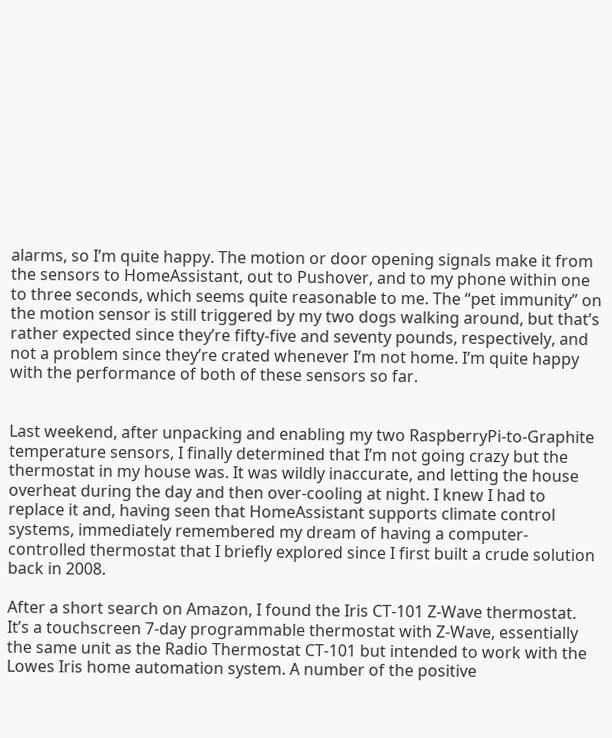alarms, so I’m quite happy. The motion or door opening signals make it from the sensors to HomeAssistant, out to Pushover, and to my phone within one to three seconds, which seems quite reasonable to me. The “pet immunity” on the motion sensor is still triggered by my two dogs walking around, but that’s rather expected since they’re fifty-five and seventy pounds, respectively, and not a problem since they’re crated whenever I’m not home. I’m quite happy with the performance of both of these sensors so far.


Last weekend, after unpacking and enabling my two RaspberryPi-to-Graphite temperature sensors, I finally determined that I’m not going crazy but the thermostat in my house was. It was wildly inaccurate, and letting the house overheat during the day and then over-cooling at night. I knew I had to replace it and, having seen that HomeAssistant supports climate control systems, immediately remembered my dream of having a computer-controlled thermostat that I briefly explored since I first built a crude solution back in 2008.

After a short search on Amazon, I found the Iris CT-101 Z-Wave thermostat. It’s a touchscreen 7-day programmable thermostat with Z-Wave, essentially the same unit as the Radio Thermostat CT-101 but intended to work with the Lowes Iris home automation system. A number of the positive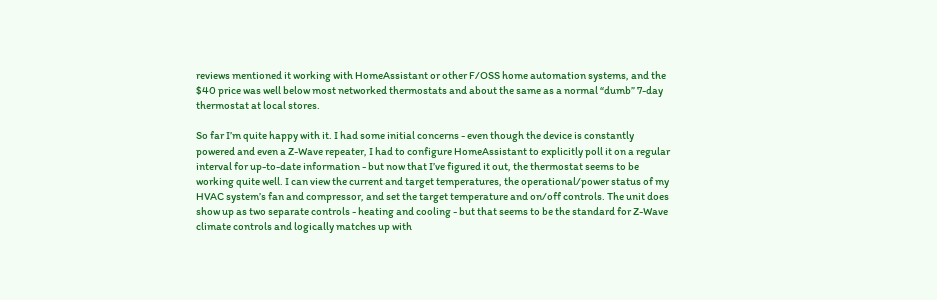reviews mentioned it working with HomeAssistant or other F/OSS home automation systems, and the $40 price was well below most networked thermostats and about the same as a normal “dumb” 7-day thermostat at local stores.

So far I’m quite happy with it. I had some initial concerns - even though the device is constantly powered and even a Z-Wave repeater, I had to configure HomeAssistant to explicitly poll it on a regular interval for up-to-date information - but now that I’ve figured it out, the thermostat seems to be working quite well. I can view the current and target temperatures, the operational/power status of my HVAC system’s fan and compressor, and set the target temperature and on/off controls. The unit does show up as two separate controls - heating and cooling - but that seems to be the standard for Z-Wave climate controls and logically matches up with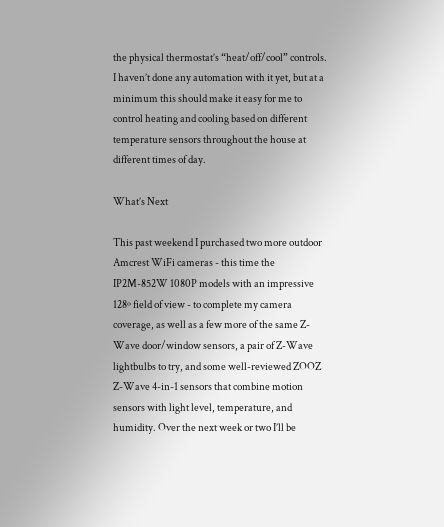the physical thermostat’s “heat/off/cool” controls. I haven’t done any automation with it yet, but at a minimum this should make it easy for me to control heating and cooling based on different temperature sensors throughout the house at different times of day.

What’s Next

This past weekend I purchased two more outdoor Amcrest WiFi cameras - this time the IP2M-852W 1080P models with an impressive 128º field of view - to complete my camera coverage, as well as a few more of the same Z-Wave door/window sensors, a pair of Z-Wave lightbulbs to try, and some well-reviewed ZOOZ Z-Wave 4-in-1 sensors that combine motion sensors with light level, temperature, and humidity. Over the next week or two I’ll be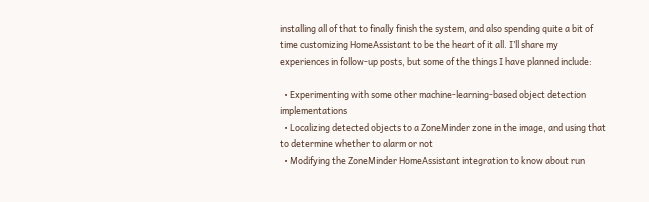installing all of that to finally finish the system, and also spending quite a bit of time customizing HomeAssistant to be the heart of it all. I’ll share my experiences in follow-up posts, but some of the things I have planned include:

  • Experimenting with some other machine-learning-based object detection implementations
  • Localizing detected objects to a ZoneMinder zone in the image, and using that to determine whether to alarm or not
  • Modifying the ZoneMinder HomeAssistant integration to know about run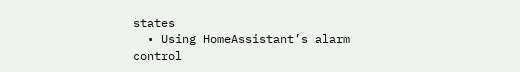states
  • Using HomeAssistant’s alarm control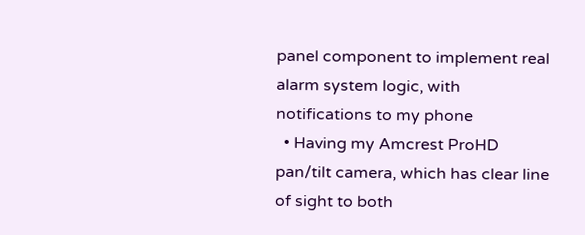panel component to implement real alarm system logic, with notifications to my phone
  • Having my Amcrest ProHD pan/tilt camera, which has clear line of sight to both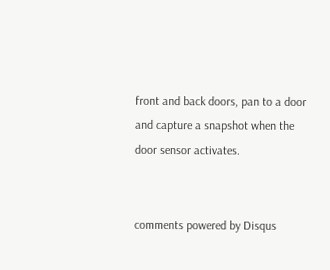front and back doors, pan to a door and capture a snapshot when the door sensor activates.


comments powered by Disqus